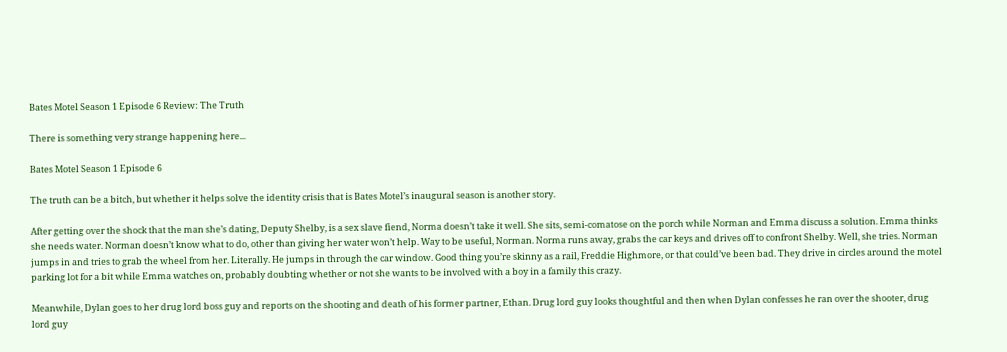Bates Motel Season 1 Episode 6 Review: The Truth

There is something very strange happening here...

Bates Motel Season 1 Episode 6

The truth can be a bitch, but whether it helps solve the identity crisis that is Bates Motel’s inaugural season is another story.

After getting over the shock that the man she’s dating, Deputy Shelby, is a sex slave fiend, Norma doesn’t take it well. She sits, semi-comatose on the porch while Norman and Emma discuss a solution. Emma thinks she needs water. Norman doesn’t know what to do, other than giving her water won’t help. Way to be useful, Norman. Norma runs away, grabs the car keys and drives off to confront Shelby. Well, she tries. Norman jumps in and tries to grab the wheel from her. Literally. He jumps in through the car window. Good thing you’re skinny as a rail, Freddie Highmore, or that could’ve been bad. They drive in circles around the motel parking lot for a bit while Emma watches on, probably doubting whether or not she wants to be involved with a boy in a family this crazy.

Meanwhile, Dylan goes to her drug lord boss guy and reports on the shooting and death of his former partner, Ethan. Drug lord guy looks thoughtful and then when Dylan confesses he ran over the shooter, drug lord guy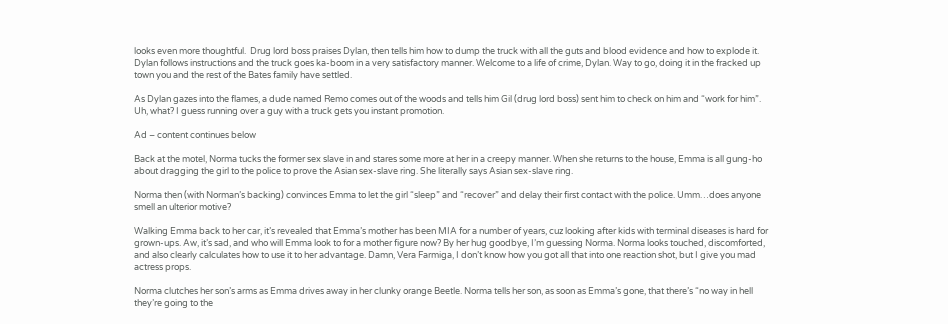looks even more thoughtful.  Drug lord boss praises Dylan, then tells him how to dump the truck with all the guts and blood evidence and how to explode it. Dylan follows instructions and the truck goes ka-boom in a very satisfactory manner. Welcome to a life of crime, Dylan. Way to go, doing it in the fracked up town you and the rest of the Bates family have settled.

As Dylan gazes into the flames, a dude named Remo comes out of the woods and tells him Gil (drug lord boss) sent him to check on him and “work for him”. Uh, what? I guess running over a guy with a truck gets you instant promotion.

Ad – content continues below

Back at the motel, Norma tucks the former sex slave in and stares some more at her in a creepy manner. When she returns to the house, Emma is all gung-ho about dragging the girl to the police to prove the Asian sex-slave ring. She literally says Asian sex-slave ring.

Norma then (with Norman’s backing) convinces Emma to let the girl “sleep” and “recover” and delay their first contact with the police. Umm…does anyone smell an ulterior motive?

Walking Emma back to her car, it’s revealed that Emma’s mother has been MIA for a number of years, cuz looking after kids with terminal diseases is hard for grown-ups. Aw, it’s sad, and who will Emma look to for a mother figure now? By her hug goodbye, I’m guessing Norma. Norma looks touched, discomforted, and also clearly calculates how to use it to her advantage. Damn, Vera Farmiga, I don’t know how you got all that into one reaction shot, but I give you mad actress props.

Norma clutches her son’s arms as Emma drives away in her clunky orange Beetle. Norma tells her son, as soon as Emma’s gone, that there’s “no way in hell they’re going to the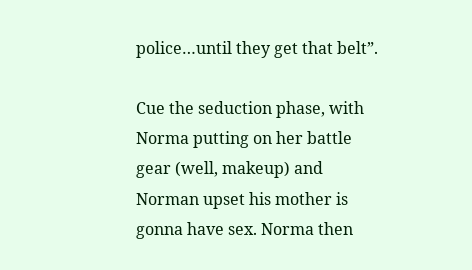police…until they get that belt”.

Cue the seduction phase, with Norma putting on her battle gear (well, makeup) and Norman upset his mother is gonna have sex. Norma then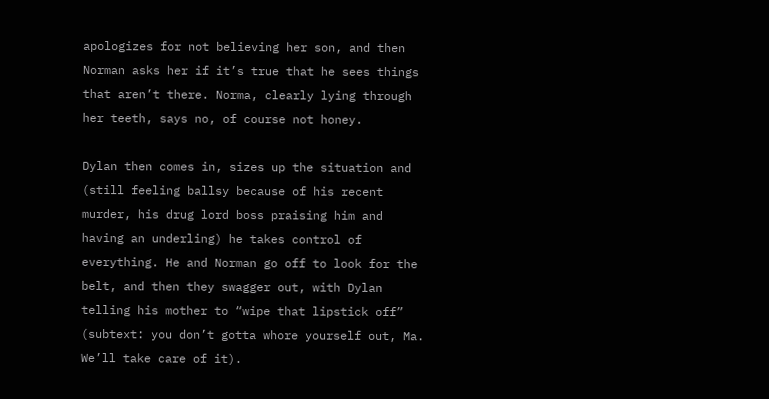apologizes for not believing her son, and then Norman asks her if it’s true that he sees things that aren’t there. Norma, clearly lying through her teeth, says no, of course not honey.

Dylan then comes in, sizes up the situation and (still feeling ballsy because of his recent murder, his drug lord boss praising him and having an underling) he takes control of everything. He and Norman go off to look for the belt, and then they swagger out, with Dylan telling his mother to “wipe that lipstick off” (subtext: you don’t gotta whore yourself out, Ma. We’ll take care of it).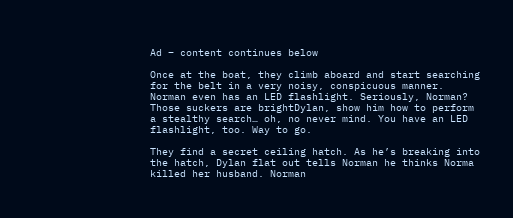Ad – content continues below

Once at the boat, they climb aboard and start searching for the belt in a very noisy, conspicuous manner. Norman even has an LED flashlight. Seriously, Norman? Those suckers are brightDylan, show him how to perform a stealthy search… oh, no never mind. You have an LED flashlight, too. Way to go.

They find a secret ceiling hatch. As he’s breaking into the hatch, Dylan flat out tells Norman he thinks Norma killed her husband. Norman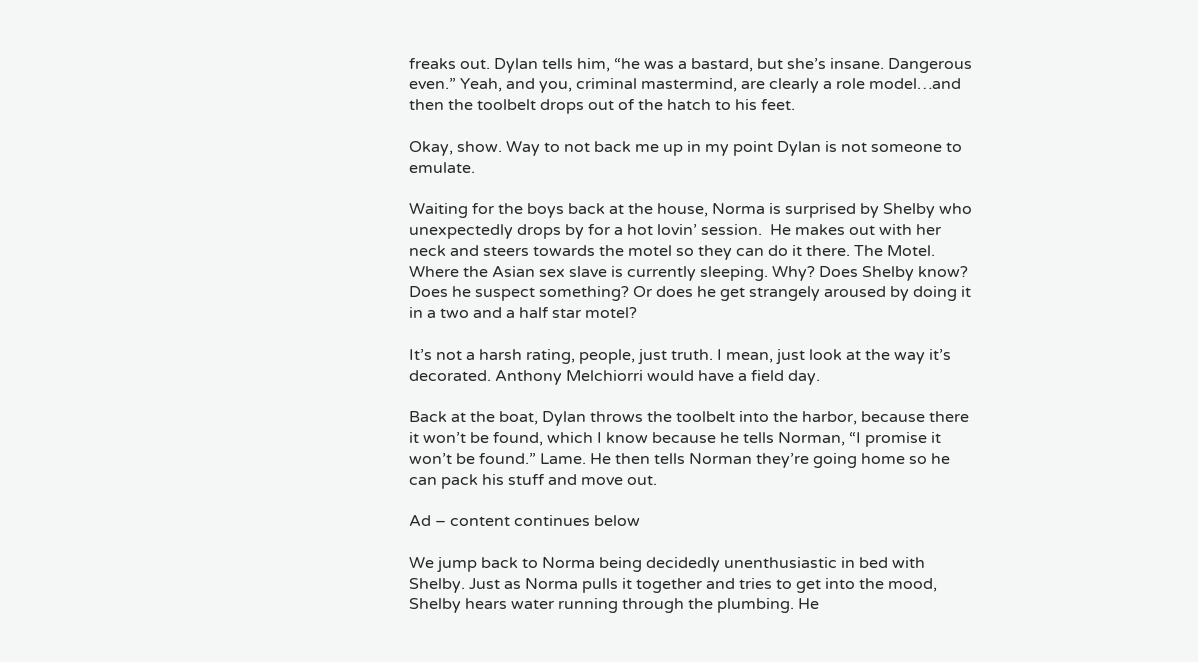freaks out. Dylan tells him, “he was a bastard, but she’s insane. Dangerous even.” Yeah, and you, criminal mastermind, are clearly a role model…and then the toolbelt drops out of the hatch to his feet.

Okay, show. Way to not back me up in my point Dylan is not someone to emulate.

Waiting for the boys back at the house, Norma is surprised by Shelby who unexpectedly drops by for a hot lovin’ session.  He makes out with her neck and steers towards the motel so they can do it there. The Motel. Where the Asian sex slave is currently sleeping. Why? Does Shelby know? Does he suspect something? Or does he get strangely aroused by doing it in a two and a half star motel?

It’s not a harsh rating, people, just truth. I mean, just look at the way it’s decorated. Anthony Melchiorri would have a field day.

Back at the boat, Dylan throws the toolbelt into the harbor, because there it won’t be found, which I know because he tells Norman, “I promise it won’t be found.” Lame. He then tells Norman they’re going home so he can pack his stuff and move out.

Ad – content continues below

We jump back to Norma being decidedly unenthusiastic in bed with Shelby. Just as Norma pulls it together and tries to get into the mood, Shelby hears water running through the plumbing. He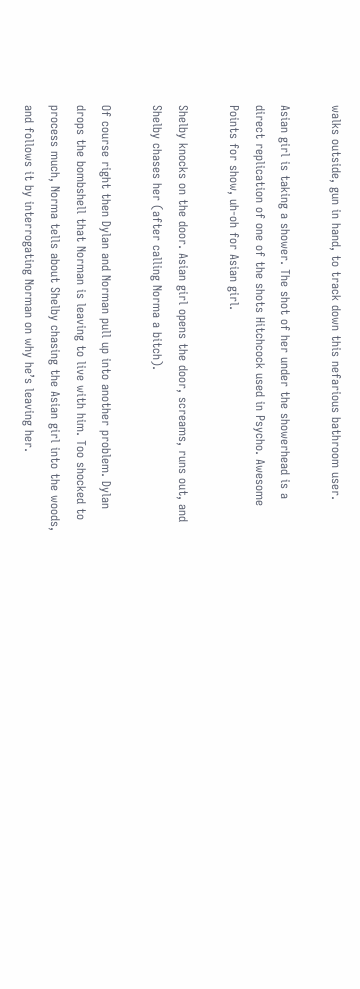walks outside, gun in hand, to track down this nefarious bathroom user.

Asian girl is taking a shower. The shot of her under the showerhead is a direct replication of one of the shots Hitchcock used in Psycho. Awesome Points for show, uh-oh for Asian girl.

Shelby knocks on the door. Asian girl opens the door, screams, runs out, and Shelby chases her (after calling Norma a bitch).

Of course right then Dylan and Norman pull up into another problem. Dylan drops the bombshell that Norman is leaving to live with him. Too shocked to process much, Norma tells about Shelby chasing the Asian girl into the woods, and follows it by interrogating Norman on why he’s leaving her.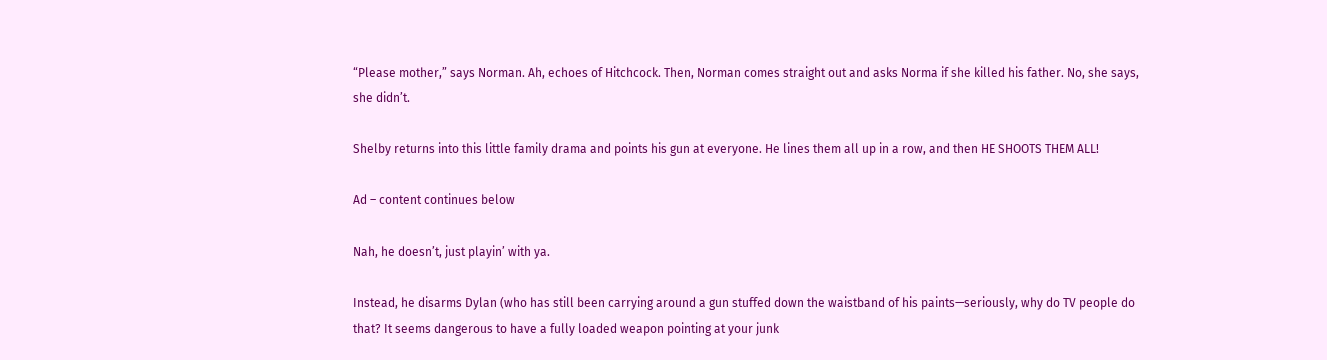“Please mother,” says Norman. Ah, echoes of Hitchcock. Then, Norman comes straight out and asks Norma if she killed his father. No, she says, she didn’t.

Shelby returns into this little family drama and points his gun at everyone. He lines them all up in a row, and then HE SHOOTS THEM ALL!

Ad – content continues below

Nah, he doesn’t, just playin’ with ya.

Instead, he disarms Dylan (who has still been carrying around a gun stuffed down the waistband of his paints—seriously, why do TV people do that? It seems dangerous to have a fully loaded weapon pointing at your junk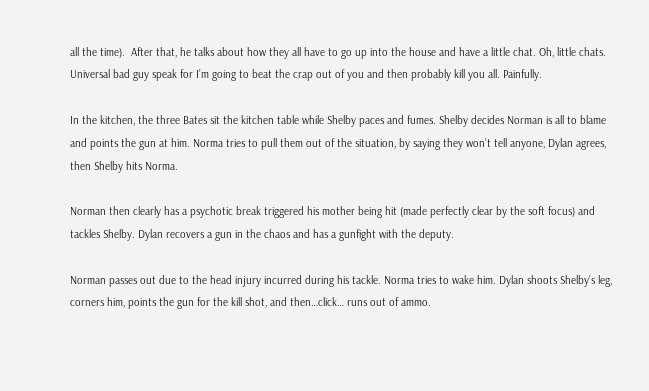all the time).  After that, he talks about how they all have to go up into the house and have a little chat. Oh, little chats. Universal bad guy speak for I’m going to beat the crap out of you and then probably kill you all. Painfully.

In the kitchen, the three Bates sit the kitchen table while Shelby paces and fumes. Shelby decides Norman is all to blame and points the gun at him. Norma tries to pull them out of the situation, by saying they won’t tell anyone, Dylan agrees, then Shelby hits Norma.

Norman then clearly has a psychotic break triggered his mother being hit (made perfectly clear by the soft focus) and tackles Shelby. Dylan recovers a gun in the chaos and has a gunfight with the deputy.

Norman passes out due to the head injury incurred during his tackle. Norma tries to wake him. Dylan shoots Shelby’s leg, corners him, points the gun for the kill shot, and then…click… runs out of ammo.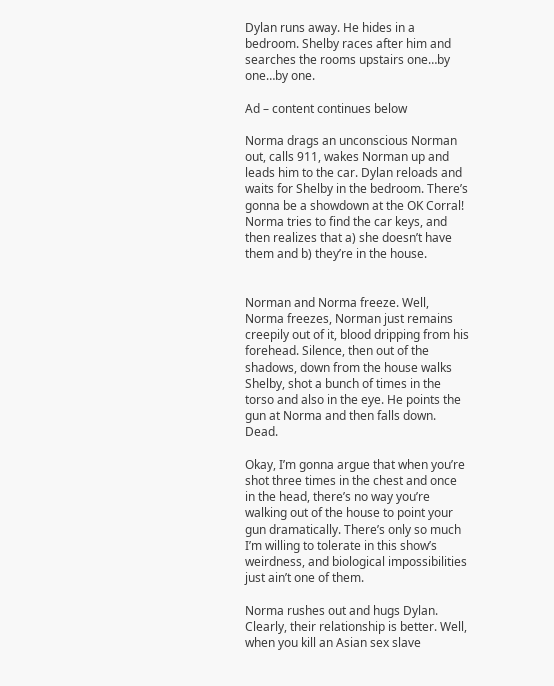Dylan runs away. He hides in a bedroom. Shelby races after him and searches the rooms upstairs one…by one…by one.

Ad – content continues below

Norma drags an unconscious Norman out, calls 911, wakes Norman up and leads him to the car. Dylan reloads and waits for Shelby in the bedroom. There’s gonna be a showdown at the OK Corral! Norma tries to find the car keys, and then realizes that a) she doesn’t have them and b) they’re in the house.


Norman and Norma freeze. Well, Norma freezes, Norman just remains creepily out of it, blood dripping from his forehead. Silence, then out of the shadows, down from the house walks Shelby, shot a bunch of times in the torso and also in the eye. He points the gun at Norma and then falls down. Dead.

Okay, I’m gonna argue that when you’re shot three times in the chest and once in the head, there’s no way you’re walking out of the house to point your gun dramatically. There’s only so much I’m willing to tolerate in this show’s weirdness, and biological impossibilities just ain’t one of them.

Norma rushes out and hugs Dylan. Clearly, their relationship is better. Well, when you kill an Asian sex slave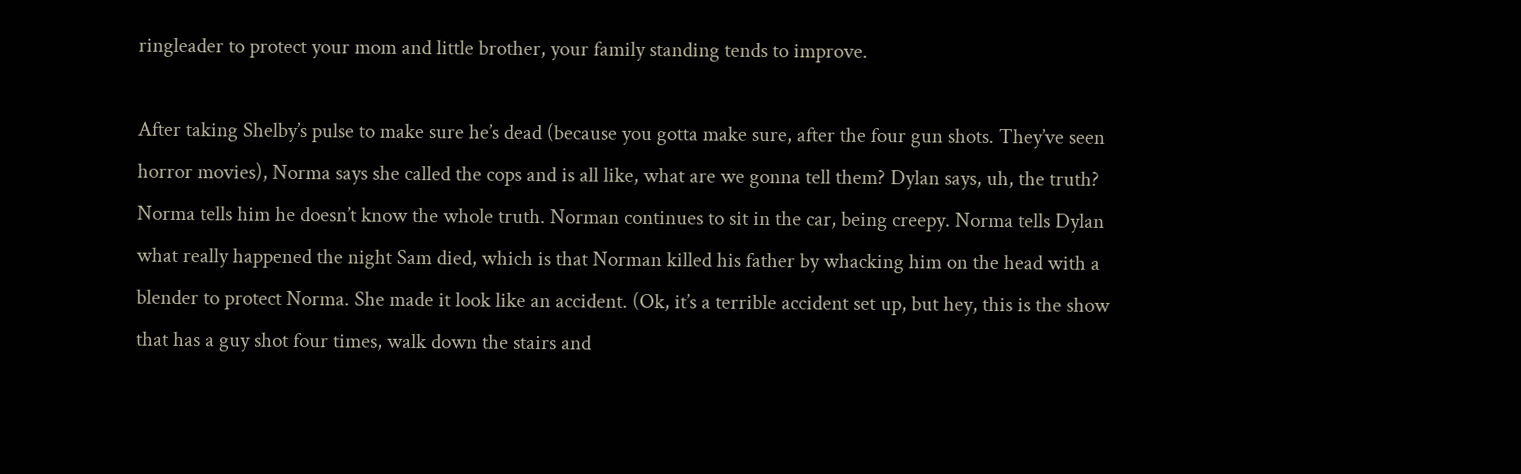ringleader to protect your mom and little brother, your family standing tends to improve.

After taking Shelby’s pulse to make sure he’s dead (because you gotta make sure, after the four gun shots. They’ve seen horror movies), Norma says she called the cops and is all like, what are we gonna tell them? Dylan says, uh, the truth? Norma tells him he doesn’t know the whole truth. Norman continues to sit in the car, being creepy. Norma tells Dylan what really happened the night Sam died, which is that Norman killed his father by whacking him on the head with a blender to protect Norma. She made it look like an accident. (Ok, it’s a terrible accident set up, but hey, this is the show that has a guy shot four times, walk down the stairs and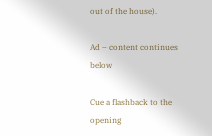out of the house).

Ad – content continues below

Cue a flashback to the opening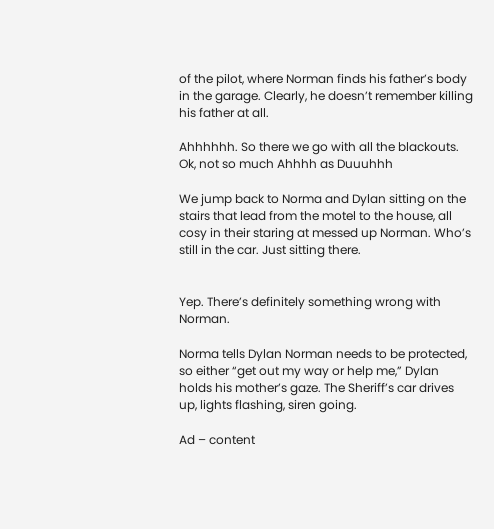of the pilot, where Norman finds his father’s body in the garage. Clearly, he doesn’t remember killing his father at all.

Ahhhhhh. So there we go with all the blackouts. Ok, not so much Ahhhh as Duuuhhh

We jump back to Norma and Dylan sitting on the stairs that lead from the motel to the house, all cosy in their staring at messed up Norman. Who’s still in the car. Just sitting there.


Yep. There’s definitely something wrong with Norman.

Norma tells Dylan Norman needs to be protected, so either “get out my way or help me,” Dylan holds his mother’s gaze. The Sheriff’s car drives up, lights flashing, siren going.

Ad – content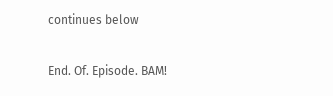continues below

End. Of. Episode. BAM!